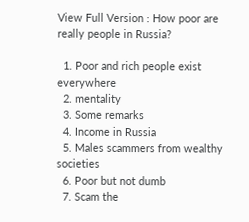View Full Version : How poor are really people in Russia?

  1. Poor and rich people exist everywhere
  2. mentality
  3. Some remarks
  4. Income in Russia
  5. Males scammers from wealthy societies
  6. Poor but not dumb
  7. Scam the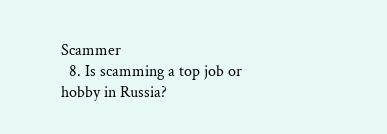Scammer
  8. Is scamming a top job or hobby in Russia?